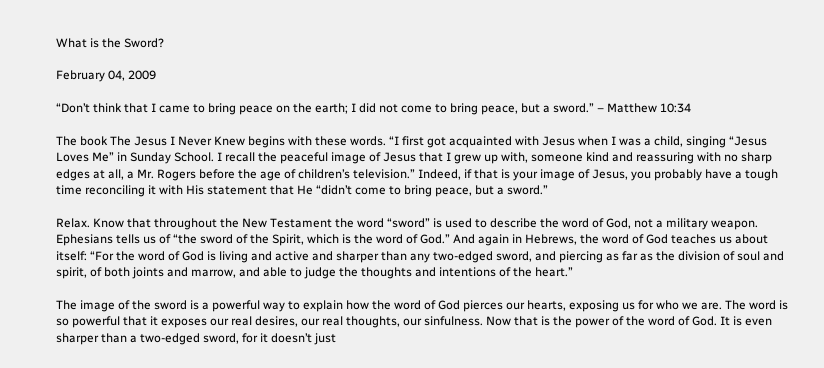What is the Sword?

February 04, 2009

“Don’t think that I came to bring peace on the earth; I did not come to bring peace, but a sword.” – Matthew 10:34

The book The Jesus I Never Knew begins with these words. “I first got acquainted with Jesus when I was a child, singing “Jesus Loves Me” in Sunday School. I recall the peaceful image of Jesus that I grew up with, someone kind and reassuring with no sharp edges at all, a Mr. Rogers before the age of children’s television.” Indeed, if that is your image of Jesus, you probably have a tough time reconciling it with His statement that He “didn’t come to bring peace, but a sword.”

Relax. Know that throughout the New Testament the word “sword” is used to describe the word of God, not a military weapon. Ephesians tells us of “the sword of the Spirit, which is the word of God.” And again in Hebrews, the word of God teaches us about itself: “For the word of God is living and active and sharper than any two-edged sword, and piercing as far as the division of soul and spirit, of both joints and marrow, and able to judge the thoughts and intentions of the heart.”

The image of the sword is a powerful way to explain how the word of God pierces our hearts, exposing us for who we are. The word is so powerful that it exposes our real desires, our real thoughts, our sinfulness. Now that is the power of the word of God. It is even sharper than a two-edged sword, for it doesn’t just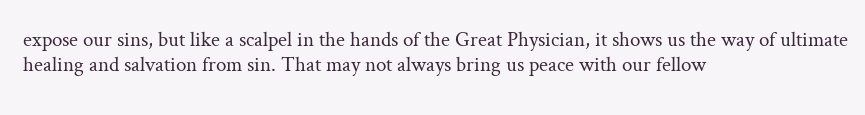expose our sins, but like a scalpel in the hands of the Great Physician, it shows us the way of ultimate healing and salvation from sin. That may not always bring us peace with our fellow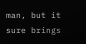man, but it sure brings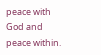peace with God and peace within.